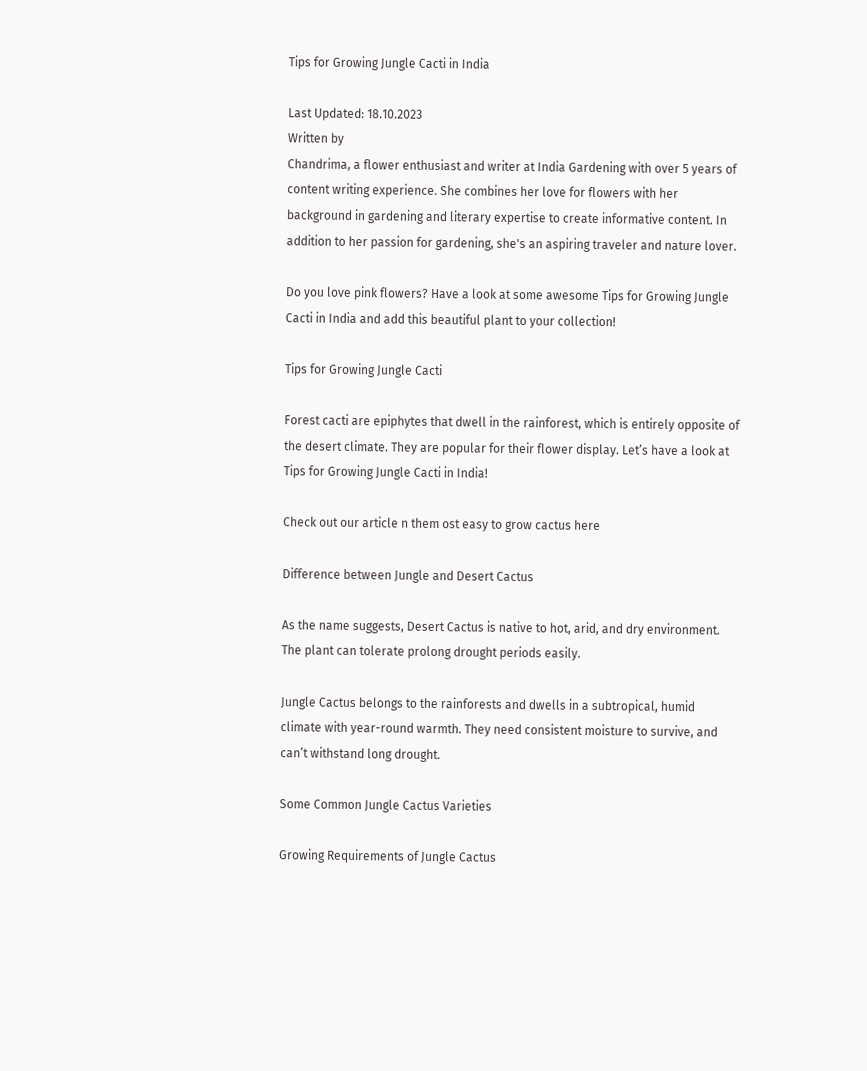Tips for Growing Jungle Cacti in India

Last Updated: 18.10.2023
Written by
Chandrima, a flower enthusiast and writer at India Gardening with over 5 years of content writing experience. She combines her love for flowers with her background in gardening and literary expertise to create informative content. In addition to her passion for gardening, she's an aspiring traveler and nature lover.

Do you love pink flowers? Have a look at some awesome Tips for Growing Jungle Cacti in India and add this beautiful plant to your collection!

Tips for Growing Jungle Cacti

Forest cacti are epiphytes that dwell in the rainforest, which is entirely opposite of the desert climate. They are popular for their flower display. Let’s have a look at Tips for Growing Jungle Cacti in India!

Check out our article n them ost easy to grow cactus here

Difference between Jungle and Desert Cactus

As the name suggests, Desert Cactus is native to hot, arid, and dry environment. The plant can tolerate prolong drought periods easily.

Jungle Cactus belongs to the rainforests and dwells in a subtropical, humid climate with year-round warmth. They need consistent moisture to survive, and can’t withstand long drought.

Some Common Jungle Cactus Varieties

Growing Requirements of Jungle Cactus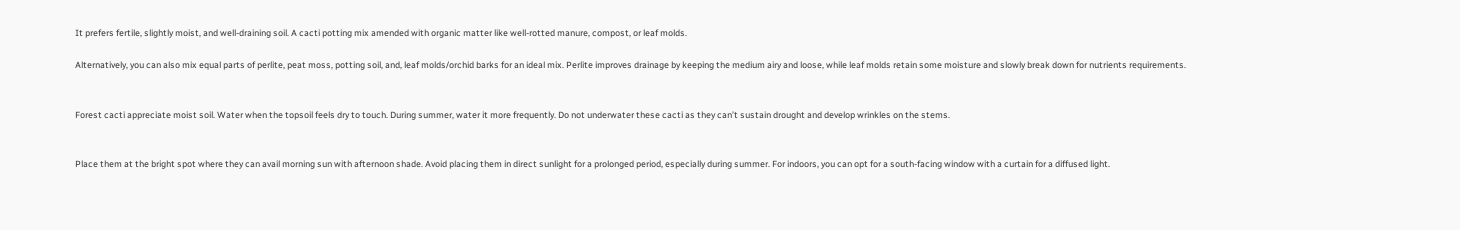It prefers fertile, slightly moist, and well-draining soil. A cacti potting mix amended with organic matter like well-rotted manure, compost, or leaf molds.

Alternatively, you can also mix equal parts of perlite, peat moss, potting soil, and, leaf molds/orchid barks for an ideal mix. Perlite improves drainage by keeping the medium airy and loose, while leaf molds retain some moisture and slowly break down for nutrients requirements.


Forest cacti appreciate moist soil. Water when the topsoil feels dry to touch. During summer, water it more frequently. Do not underwater these cacti as they can’t sustain drought and develop wrinkles on the stems.


Place them at the bright spot where they can avail morning sun with afternoon shade. Avoid placing them in direct sunlight for a prolonged period, especially during summer. For indoors, you can opt for a south-facing window with a curtain for a diffused light.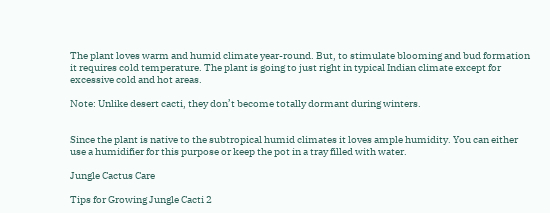The plant loves warm and humid climate year-round. But, to stimulate blooming and bud formation it requires cold temperature. The plant is going to just right in typical Indian climate except for excessive cold and hot areas.

Note: Unlike desert cacti, they don’t become totally dormant during winters.


Since the plant is native to the subtropical humid climates it loves ample humidity. You can either use a humidifier for this purpose or keep the pot in a tray filled with water.

Jungle Cactus Care

Tips for Growing Jungle Cacti 2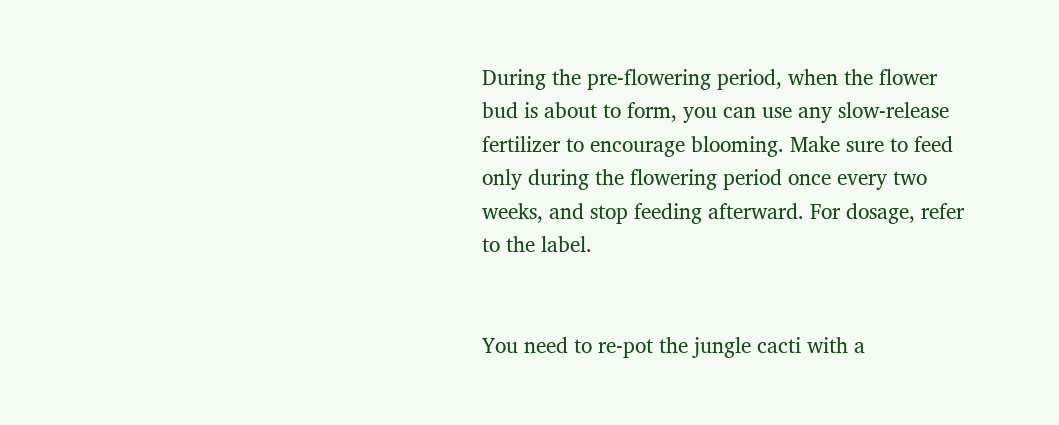During the pre-flowering period, when the flower bud is about to form, you can use any slow-release fertilizer to encourage blooming. Make sure to feed only during the flowering period once every two weeks, and stop feeding afterward. For dosage, refer to the label.


You need to re-pot the jungle cacti with a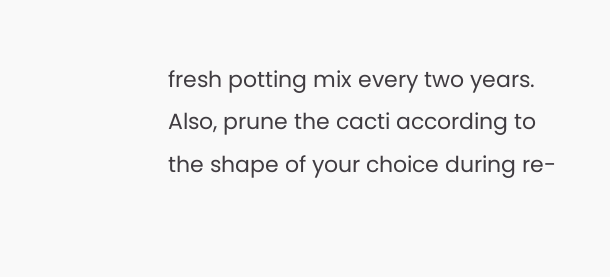fresh potting mix every two years. Also, prune the cacti according to the shape of your choice during re-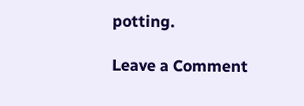potting.

Leave a Comment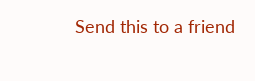Send this to a friend